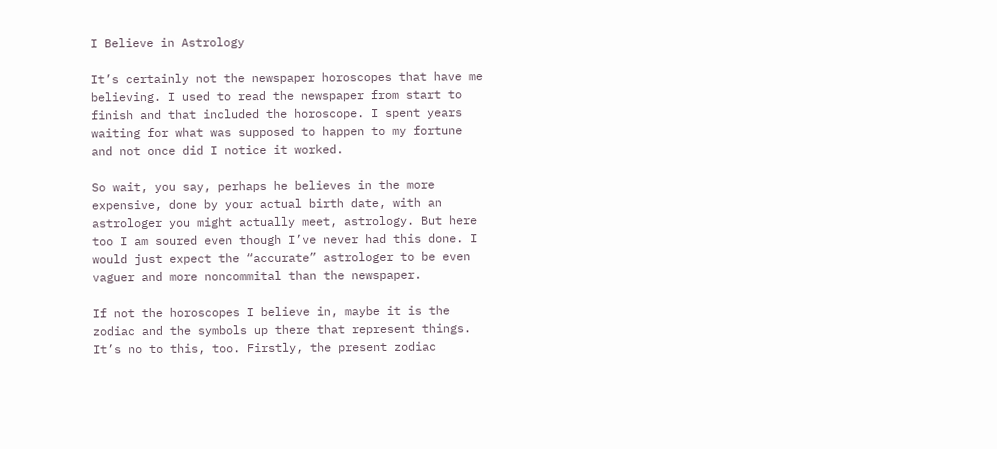I Believe in Astrology

It’s certainly not the newspaper horoscopes that have me believing. I used to read the newspaper from start to finish and that included the horoscope. I spent years waiting for what was supposed to happen to my fortune and not once did I notice it worked.

So wait, you say, perhaps he believes in the more expensive, done by your actual birth date, with an astrologer you might actually meet, astrology. But here too I am soured even though I’ve never had this done. I would just expect the “accurate” astrologer to be even vaguer and more noncommital than the newspaper.

If not the horoscopes I believe in, maybe it is the zodiac and the symbols up there that represent things. It’s no to this, too. Firstly, the present zodiac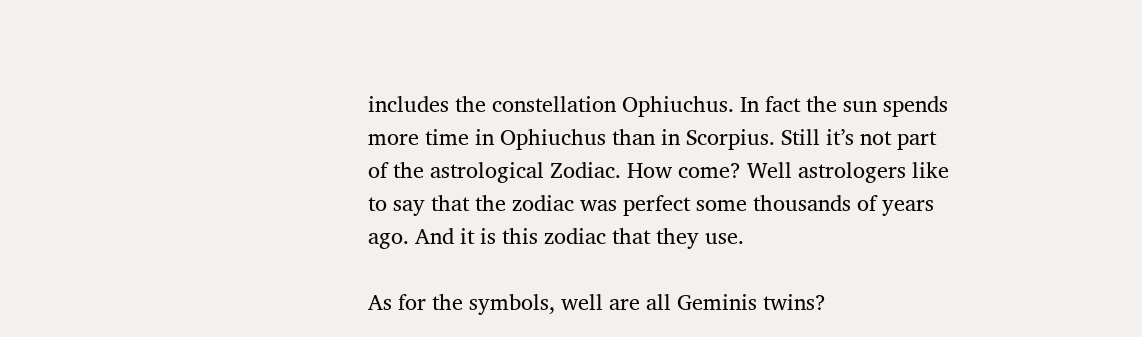includes the constellation Ophiuchus. In fact the sun spends more time in Ophiuchus than in Scorpius. Still it’s not part of the astrological Zodiac. How come? Well astrologers like to say that the zodiac was perfect some thousands of years ago. And it is this zodiac that they use.

As for the symbols, well are all Geminis twins?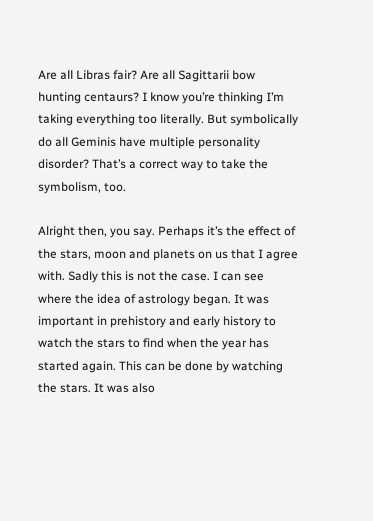Are all Libras fair? Are all Sagittarii bow hunting centaurs? I know you’re thinking I’m taking everything too literally. But symbolically do all Geminis have multiple personality disorder? That’s a correct way to take the symbolism, too.

Alright then, you say. Perhaps it’s the effect of the stars, moon and planets on us that I agree with. Sadly this is not the case. I can see where the idea of astrology began. It was important in prehistory and early history to watch the stars to find when the year has started again. This can be done by watching the stars. It was also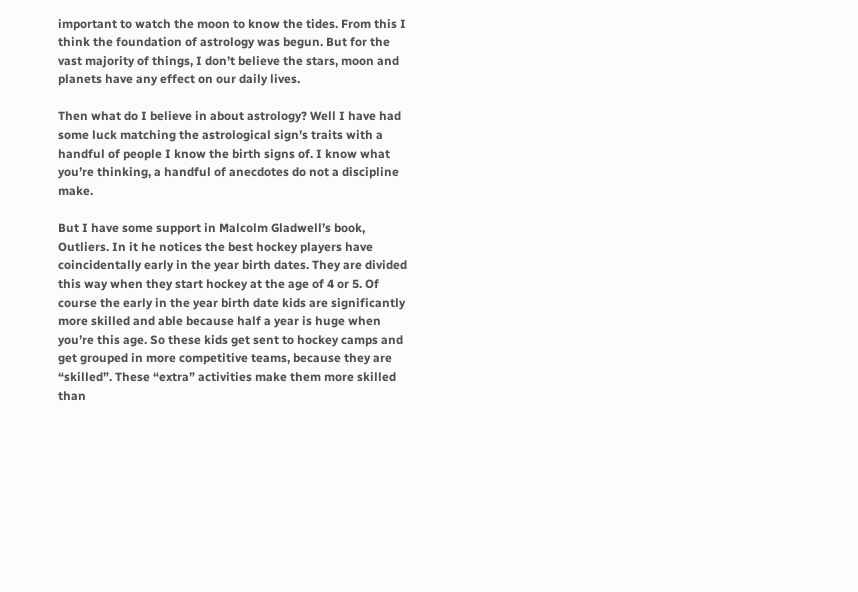important to watch the moon to know the tides. From this I think the foundation of astrology was begun. But for the vast majority of things, I don’t believe the stars, moon and planets have any effect on our daily lives.

Then what do I believe in about astrology? Well I have had some luck matching the astrological sign’s traits with a handful of people I know the birth signs of. I know what you’re thinking, a handful of anecdotes do not a discipline make.

But I have some support in Malcolm Gladwell’s book, Outliers. In it he notices the best hockey players have coincidentally early in the year birth dates. They are divided this way when they start hockey at the age of 4 or 5. Of course the early in the year birth date kids are significantly more skilled and able because half a year is huge when you’re this age. So these kids get sent to hockey camps and get grouped in more competitive teams, because they are “skilled”. These “extra” activities make them more skilled than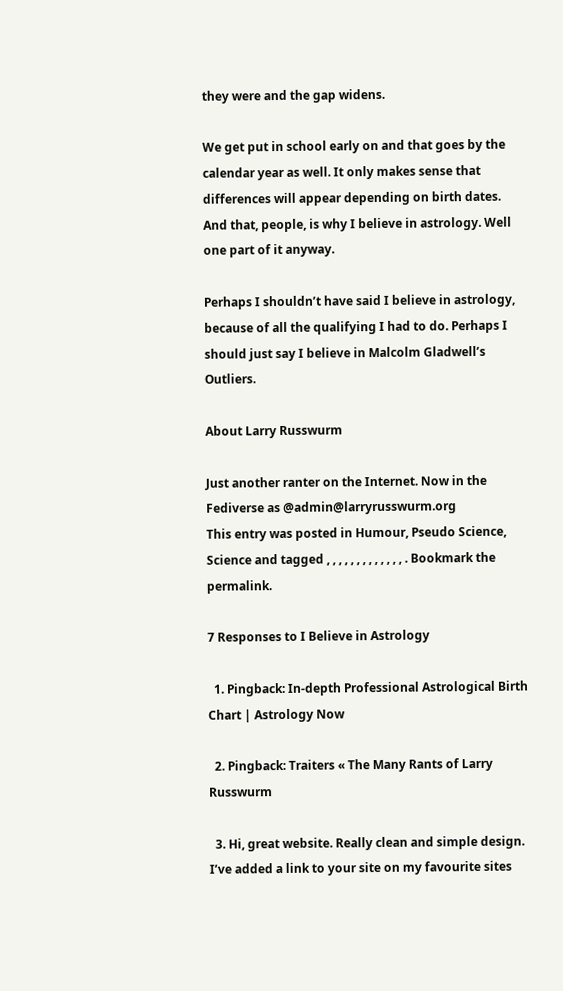they were and the gap widens.

We get put in school early on and that goes by the calendar year as well. It only makes sense that differences will appear depending on birth dates. And that, people, is why I believe in astrology. Well one part of it anyway.

Perhaps I shouldn’t have said I believe in astrology, because of all the qualifying I had to do. Perhaps I should just say I believe in Malcolm Gladwell’s Outliers.

About Larry Russwurm

Just another ranter on the Internet. Now in the Fediverse as @admin@larryrusswurm.org
This entry was posted in Humour, Pseudo Science, Science and tagged , , , , , , , , , , , , , . Bookmark the permalink.

7 Responses to I Believe in Astrology

  1. Pingback: In-depth Professional Astrological Birth Chart | Astrology Now

  2. Pingback: Traiters « The Many Rants of Larry Russwurm

  3. Hi, great website. Really clean and simple design. I’ve added a link to your site on my favourite sites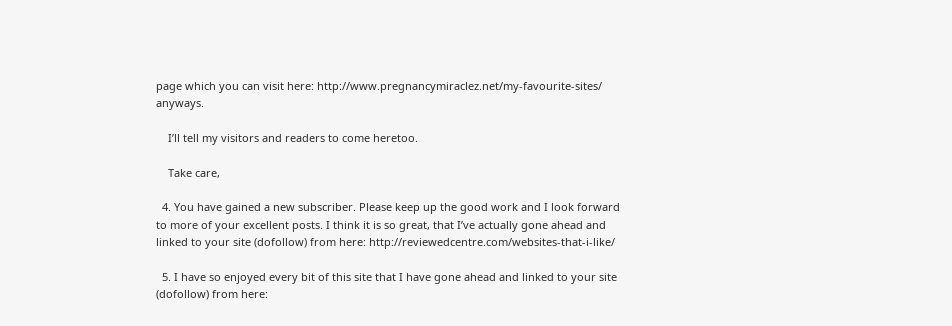page which you can visit here: http://www.pregnancymiraclez.net/my-favourite-sites/ anyways.

    I’ll tell my visitors and readers to come heretoo.

    Take care,

  4. You have gained a new subscriber. Please keep up the good work and I look forward to more of your excellent posts. I think it is so great, that I’ve actually gone ahead and linked to your site (dofollow) from here: http://reviewedcentre.com/websites-that-i-like/

  5. I have so enjoyed every bit of this site that I have gone ahead and linked to your site (dofollow) from here: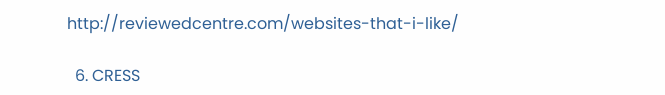http://reviewedcentre.com/websites-that-i-like/

  6. CRESS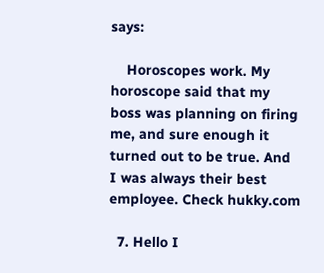says:

    Horoscopes work. My horoscope said that my boss was planning on firing me, and sure enough it turned out to be true. And I was always their best employee. Check hukky.com

  7. Hello I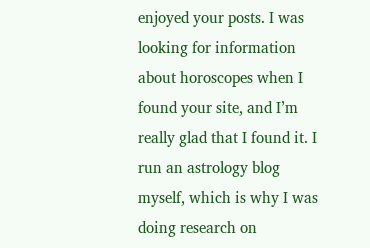enjoyed your posts. I was looking for information about horoscopes when I found your site, and I’m really glad that I found it. I run an astrology blog myself, which is why I was doing research on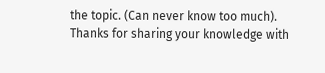the topic. (Can never know too much). Thanks for sharing your knowledge with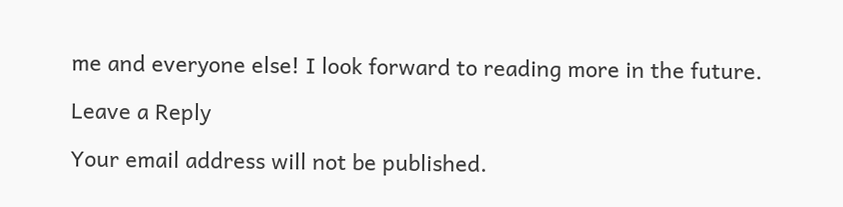me and everyone else! I look forward to reading more in the future.

Leave a Reply

Your email address will not be published.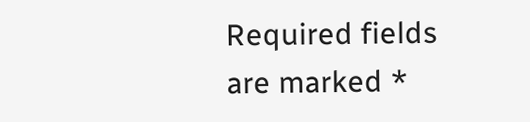Required fields are marked *